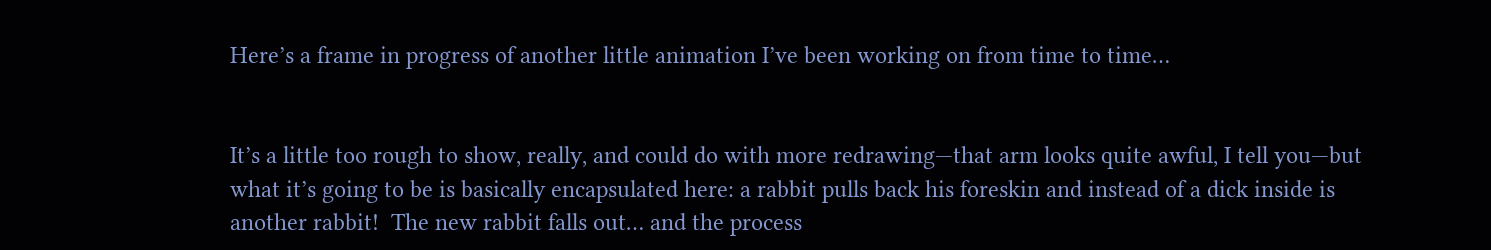Here’s a frame in progress of another little animation I’ve been working on from time to time…


It’s a little too rough to show, really, and could do with more redrawing—that arm looks quite awful, I tell you—but what it’s going to be is basically encapsulated here: a rabbit pulls back his foreskin and instead of a dick inside is another rabbit!  The new rabbit falls out… and the process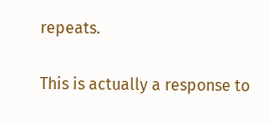repeats.

This is actually a response to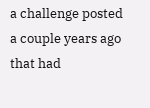a challenge posted a couple years ago that had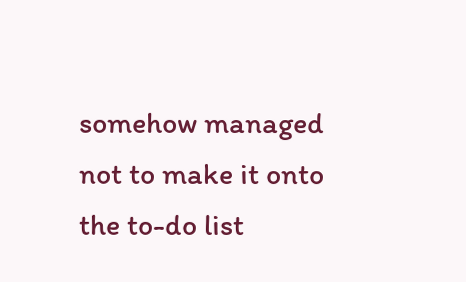somehow managed not to make it onto the to-do list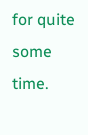for quite some time.